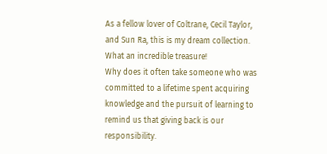As a fellow lover of Coltrane, Cecil Taylor, and Sun Ra, this is my dream collection. What an incredible treasure!
Why does it often take someone who was committed to a lifetime spent acquiring knowledge and the pursuit of learning to remind us that giving back is our responsibility.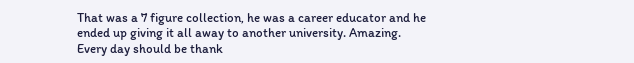That was a 7 figure collection, he was a career educator and he ended up giving it all away to another university. Amazing. Every day should be thank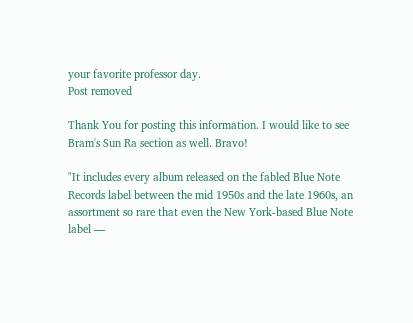your favorite professor day.
Post removed

Thank You for posting this information. I would like to see Bram's Sun Ra section as well. Bravo!

"It includes every album released on the fabled Blue Note Records label between the mid 1950s and the late 1960s, an assortment so rare that even the New York-based Blue Note label —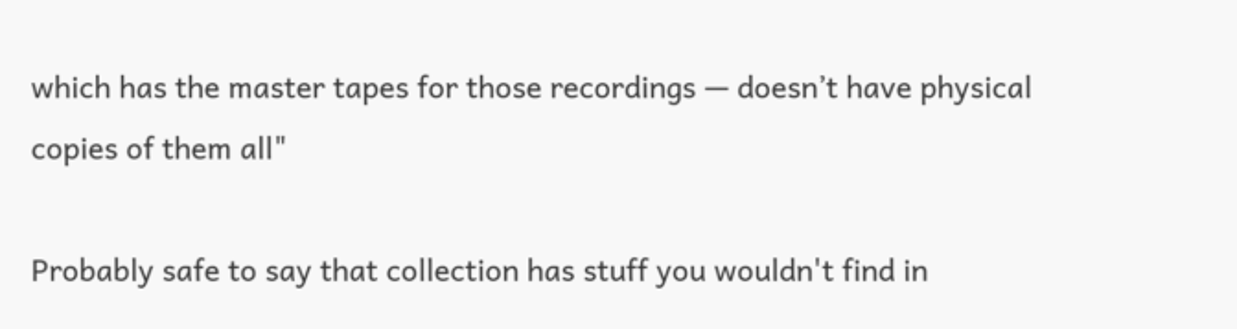which has the master tapes for those recordings — doesn’t have physical copies of them all"

Probably safe to say that collection has stuff you wouldn't find in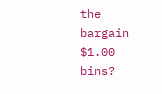the bargain $1.00 bins?